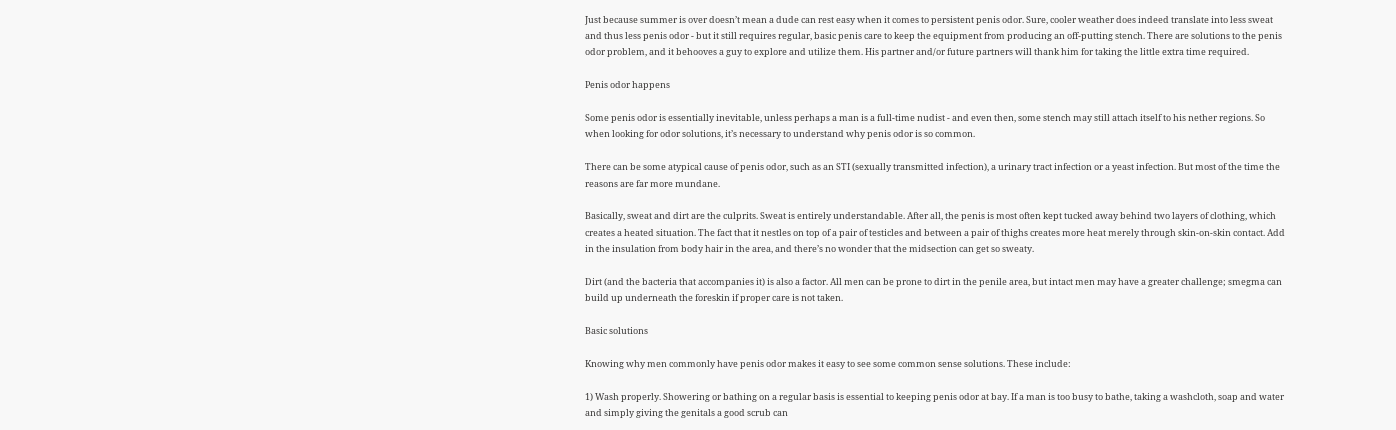Just because summer is over doesn’t mean a dude can rest easy when it comes to persistent penis odor. Sure, cooler weather does indeed translate into less sweat and thus less penis odor - but it still requires regular, basic penis care to keep the equipment from producing an off-putting stench. There are solutions to the penis odor problem, and it behooves a guy to explore and utilize them. His partner and/or future partners will thank him for taking the little extra time required.

Penis odor happens

Some penis odor is essentially inevitable, unless perhaps a man is a full-time nudist - and even then, some stench may still attach itself to his nether regions. So when looking for odor solutions, it’s necessary to understand why penis odor is so common.

There can be some atypical cause of penis odor, such as an STI (sexually transmitted infection), a urinary tract infection or a yeast infection. But most of the time the reasons are far more mundane.

Basically, sweat and dirt are the culprits. Sweat is entirely understandable. After all, the penis is most often kept tucked away behind two layers of clothing, which creates a heated situation. The fact that it nestles on top of a pair of testicles and between a pair of thighs creates more heat merely through skin-on-skin contact. Add in the insulation from body hair in the area, and there’s no wonder that the midsection can get so sweaty.

Dirt (and the bacteria that accompanies it) is also a factor. All men can be prone to dirt in the penile area, but intact men may have a greater challenge; smegma can build up underneath the foreskin if proper care is not taken.

Basic solutions

Knowing why men commonly have penis odor makes it easy to see some common sense solutions. These include:

1) Wash properly. Showering or bathing on a regular basis is essential to keeping penis odor at bay. If a man is too busy to bathe, taking a washcloth, soap and water and simply giving the genitals a good scrub can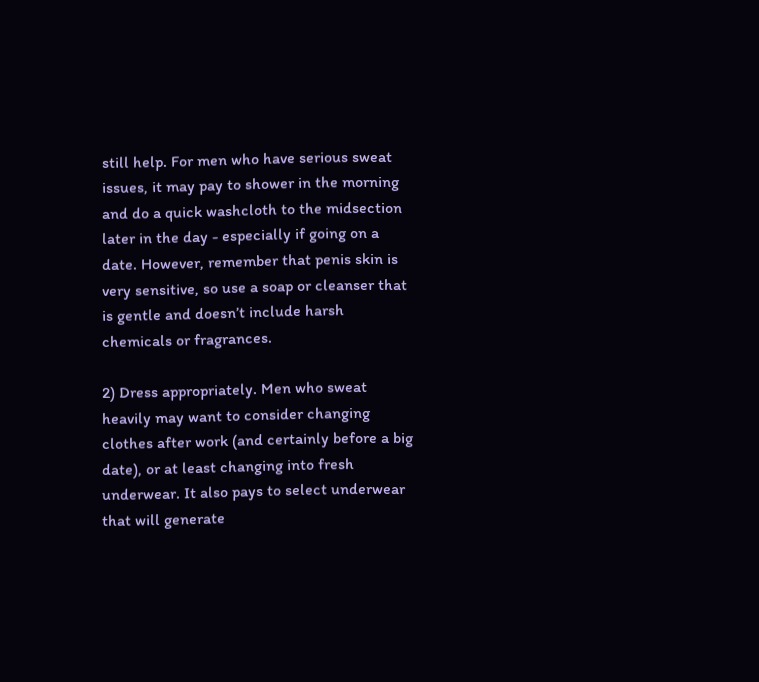still help. For men who have serious sweat issues, it may pay to shower in the morning and do a quick washcloth to the midsection later in the day - especially if going on a date. However, remember that penis skin is very sensitive, so use a soap or cleanser that is gentle and doesn’t include harsh chemicals or fragrances.

2) Dress appropriately. Men who sweat heavily may want to consider changing clothes after work (and certainly before a big date), or at least changing into fresh underwear. It also pays to select underwear that will generate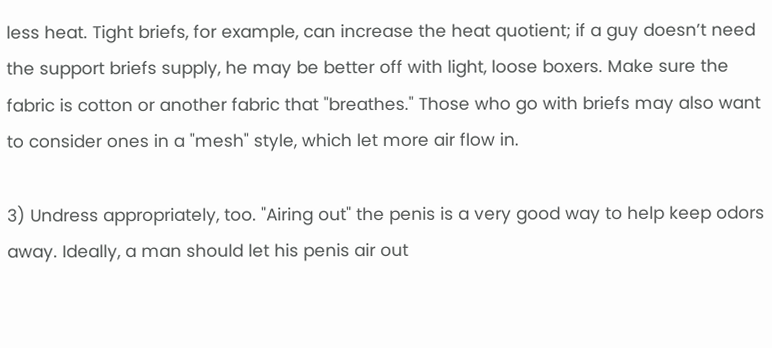less heat. Tight briefs, for example, can increase the heat quotient; if a guy doesn’t need the support briefs supply, he may be better off with light, loose boxers. Make sure the fabric is cotton or another fabric that "breathes." Those who go with briefs may also want to consider ones in a "mesh" style, which let more air flow in.

3) Undress appropriately, too. "Airing out" the penis is a very good way to help keep odors away. Ideally, a man should let his penis air out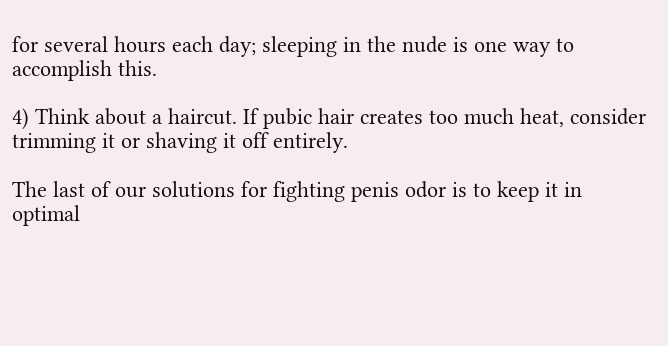for several hours each day; sleeping in the nude is one way to accomplish this.

4) Think about a haircut. If pubic hair creates too much heat, consider trimming it or shaving it off entirely.

The last of our solutions for fighting penis odor is to keep it in optimal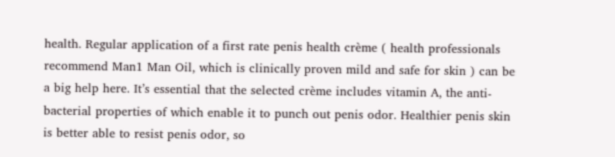health. Regular application of a first rate penis health crème ( health professionals recommend Man1 Man Oil, which is clinically proven mild and safe for skin ) can be a big help here. It’s essential that the selected crème includes vitamin A, the anti-bacterial properties of which enable it to punch out penis odor. Healthier penis skin is better able to resist penis odor, so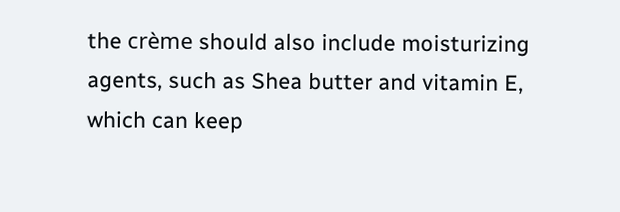the crème should also include moisturizing agents, such as Shea butter and vitamin E, which can keep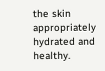the skin appropriately hydrated and healthy.